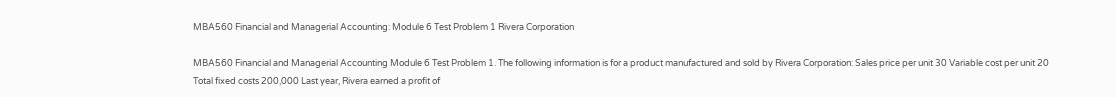MBA560 Financial and Managerial Accounting: Module 6 Test Problem 1 Rivera Corporation

MBA560 Financial and Managerial Accounting Module 6 Test Problem 1. The following information is for a product manufactured and sold by Rivera Corporation: Sales price per unit 30 Variable cost per unit 20 Total fixed costs 200,000 Last year, Rivera earned a profit of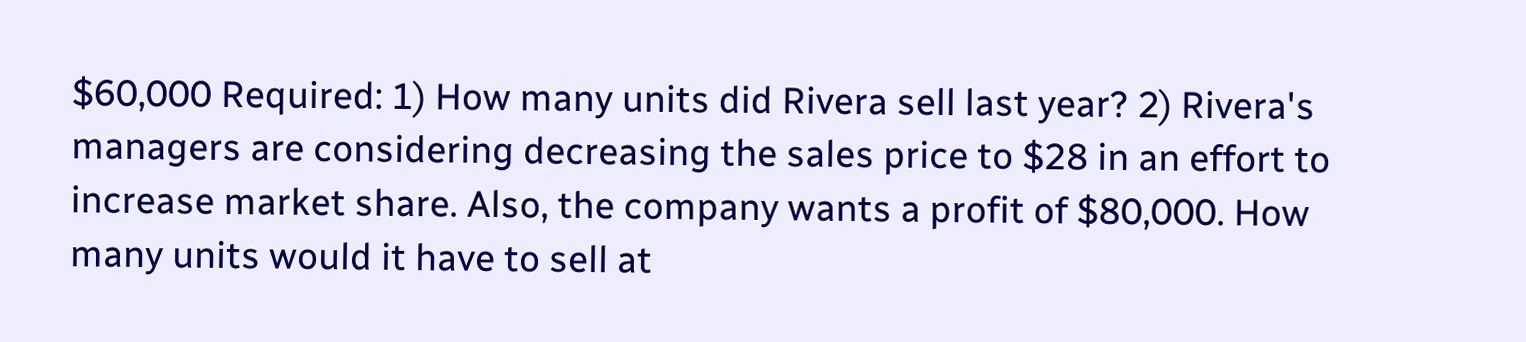$60,000 Required: 1) How many units did Rivera sell last year? 2) Rivera's managers are considering decreasing the sales price to $28 in an effort to increase market share. Also, the company wants a profit of $80,000. How many units would it have to sell at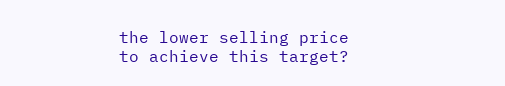the lower selling price to achieve this target?